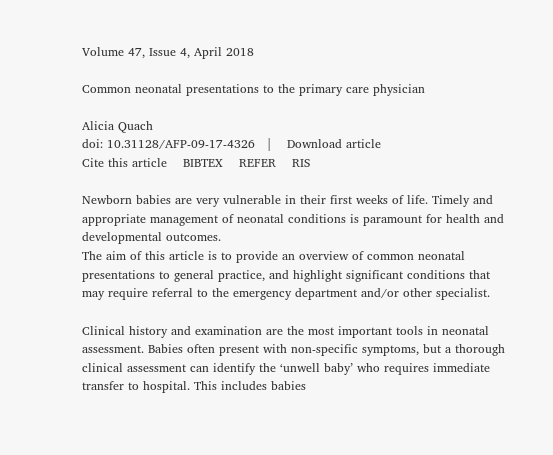Volume 47, Issue 4, April 2018

Common neonatal presentations to the primary care physician

Alicia Quach
doi: 10.31128/AFP-09-17-4326   |    Download article
Cite this article    BIBTEX    REFER    RIS

Newborn babies are very vulnerable in their first weeks of life. Timely and appropriate management of neonatal conditions is paramount for health and developmental outcomes.
The aim of this article is to provide an overview of common neonatal presentations to general practice, and highlight significant conditions that may require referral to the emergency department and/or other specialist.

Clinical history and examination are the most important tools in neonatal assessment. Babies often present with non-specific symptoms, but a thorough clinical assessment can identify the ‘unwell baby’ who requires immediate transfer to hospital. This includes babies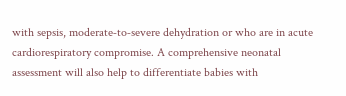with sepsis, moderate‑to‑severe dehydration or who are in acute cardiorespiratory compromise. A comprehensive neonatal assessment will also help to differentiate babies with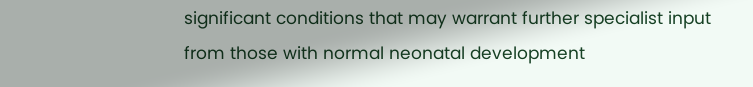significant conditions that may warrant further specialist input from those with normal neonatal development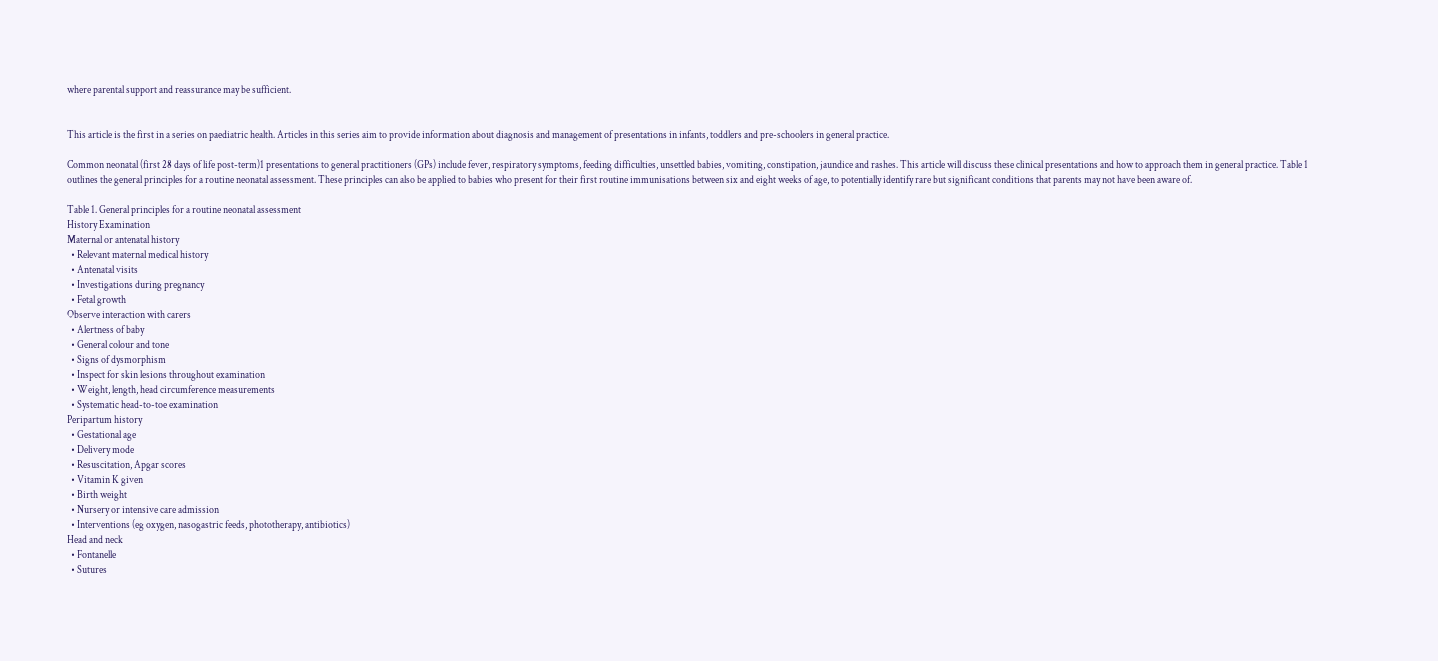where parental support and reassurance may be sufficient.


This article is the first in a series on paediatric health. Articles in this series aim to provide information about diagnosis and management of presentations in infants, toddlers and pre-schoolers in general practice.

Common neonatal (first 28 days of life post-term)1 presentations to general practitioners (GPs) include fever, respiratory symptoms, feeding difficulties, unsettled babies, vomiting, constipation, jaundice and rashes. This article will discuss these clinical presentations and how to approach them in general practice. Table 1 outlines the general principles for a routine neonatal assessment. These principles can also be applied to babies who present for their first routine immunisations between six and eight weeks of age, to potentially identify rare but significant conditions that parents may not have been aware of.

Table 1. General principles for a routine neonatal assessment
History Examination
Maternal or antenatal history
  • Relevant maternal medical history
  • Antenatal visits
  • Investigations during pregnancy
  • Fetal growth
Observe interaction with carers
  • Alertness of baby
  • General colour and tone
  • Signs of dysmorphism
  • Inspect for skin lesions throughout examination
  • Weight, length, head circumference measurements
  • Systematic head-to-toe examination
Peripartum history
  • Gestational age
  • Delivery mode
  • Resuscitation, Apgar scores
  • Vitamin K given
  • Birth weight
  • Nursery or intensive care admission
  • Interventions (eg oxygen, nasogastric feeds, phototherapy, antibiotics)
Head and neck
  • Fontanelle
  • Sutures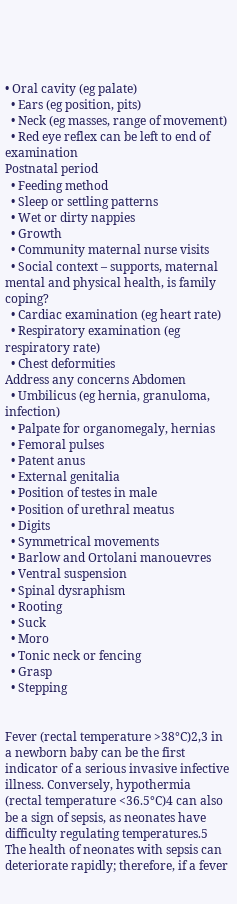• Oral cavity (eg palate)
  • Ears (eg position, pits)
  • Neck (eg masses, range of movement)
  • Red eye reflex can be left to end of examination
Postnatal period
  • Feeding method
  • Sleep or settling patterns
  • Wet or dirty nappies
  • Growth
  • Community maternal nurse visits
  • Social context – supports, maternal mental and physical health, is family coping?
  • Cardiac examination (eg heart rate)
  • Respiratory examination (eg respiratory rate)
  • Chest deformities
Address any concerns Abdomen
  • Umbilicus (eg hernia, granuloma, infection)
  • Palpate for organomegaly, hernias
  • Femoral pulses
  • Patent anus
  • External genitalia
  • Position of testes in male
  • Position of urethral meatus
  • Digits
  • Symmetrical movements
  • Barlow and Ortolani manouevres
  • Ventral suspension
  • Spinal dysraphism
  • Rooting
  • Suck
  • Moro
  • Tonic neck or fencing
  • Grasp
  • Stepping


Fever (rectal temperature >38°C)2,3 in a newborn baby can be the first indicator of a serious invasive infective illness. Conversely, hypothermia (rectal temperature <36.5°C)4 can also be a sign of sepsis, as neonates have difficulty regulating temperatures.5 The health of neonates with sepsis can deteriorate rapidly; therefore, if a fever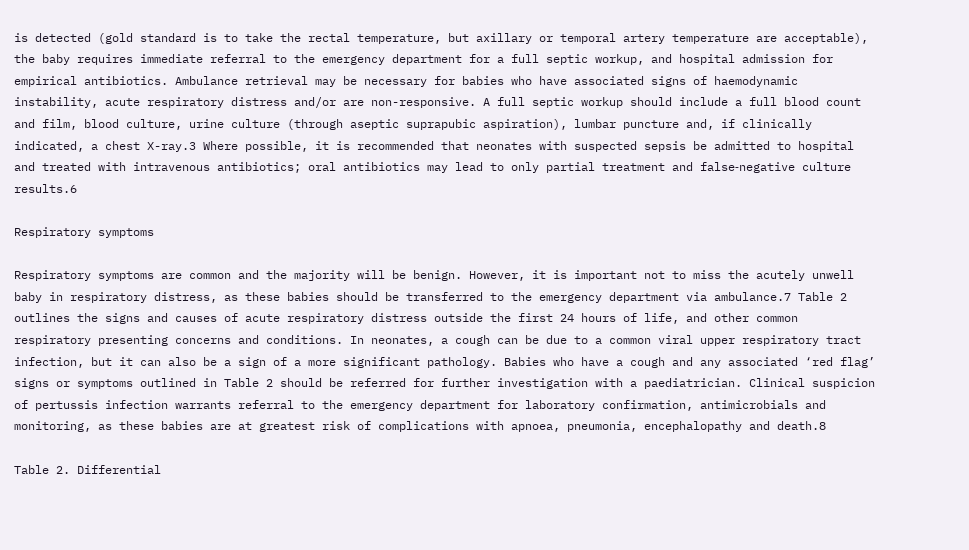is detected (gold standard is to take the rectal temperature, but axillary or temporal artery temperature are acceptable), the baby requires immediate referral to the emergency department for a full septic workup, and hospital admission for empirical antibiotics. Ambulance retrieval may be necessary for babies who have associated signs of haemodynamic instability, acute respiratory distress and/or are non-responsive. A full septic workup should include a full blood count and film, blood culture, urine culture (through aseptic suprapubic aspiration), lumbar puncture and, if clinically indicated, a chest X-ray.3 Where possible, it is recommended that neonates with suspected sepsis be admitted to hospital and treated with intravenous antibiotics; oral antibiotics may lead to only partial treatment and false‑negative culture results.6

Respiratory symptoms

Respiratory symptoms are common and the majority will be benign. However, it is important not to miss the acutely unwell baby in respiratory distress, as these babies should be transferred to the emergency department via ambulance.7 Table 2 outlines the signs and causes of acute respiratory distress outside the first 24 hours of life, and other common respiratory presenting concerns and conditions. In neonates, a cough can be due to a common viral upper respiratory tract infection, but it can also be a sign of a more significant pathology. Babies who have a cough and any associated ‘red flag’ signs or symptoms outlined in Table 2 should be referred for further investigation with a paediatrician. Clinical suspicion of pertussis infection warrants referral to the emergency department for laboratory confirmation, antimicrobials and monitoring, as these babies are at greatest risk of complications with apnoea, pneumonia, encephalopathy and death.8

Table 2. Differential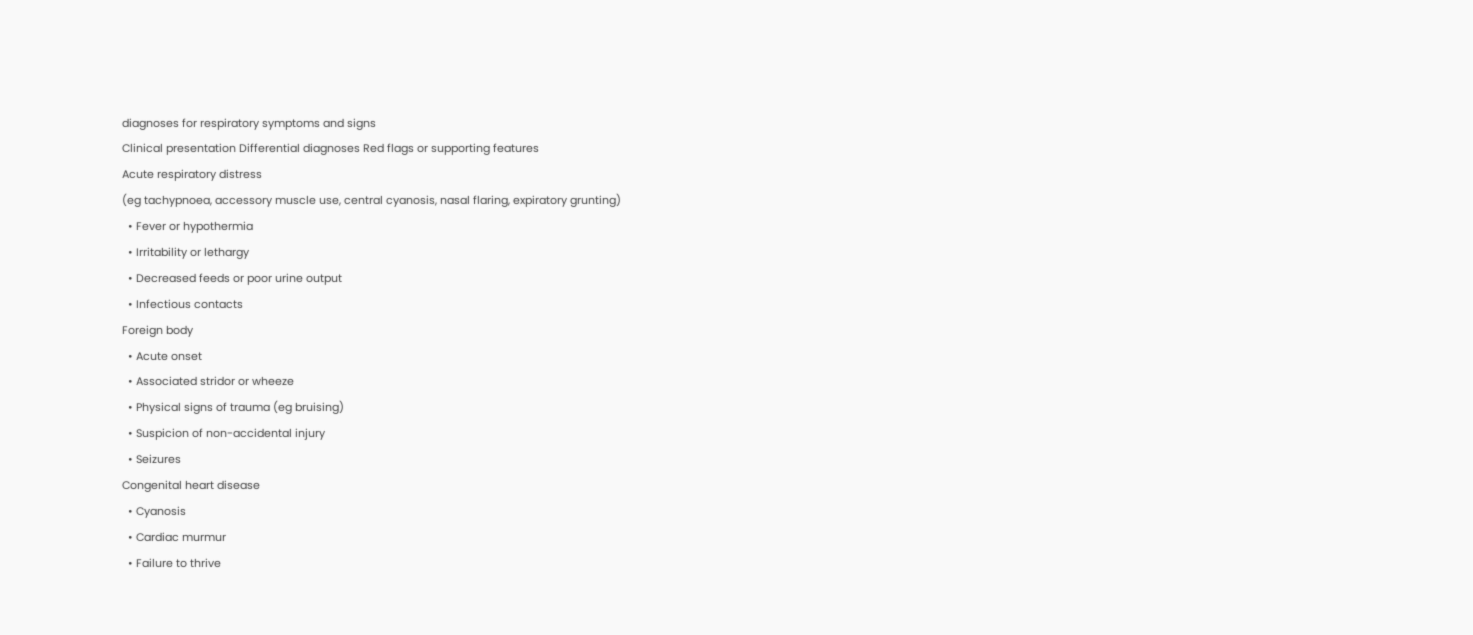diagnoses for respiratory symptoms and signs
Clinical presentation Differential diagnoses Red flags or supporting features
Acute respiratory distress
(eg tachypnoea, accessory muscle use, central cyanosis, nasal flaring, expiratory grunting)
  • Fever or hypothermia
  • Irritability or lethargy
  • Decreased feeds or poor urine output
  • Infectious contacts
Foreign body
  • Acute onset
  • Associated stridor or wheeze
  • Physical signs of trauma (eg bruising)
  • Suspicion of non-accidental injury
  • Seizures
Congenital heart disease
  • Cyanosis
  • Cardiac murmur
  • Failure to thrive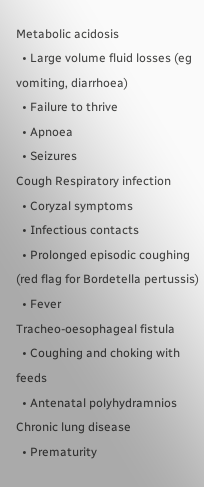Metabolic acidosis
  • Large volume fluid losses (eg vomiting, diarrhoea)
  • Failure to thrive
  • Apnoea
  • Seizures
Cough Respiratory infection
  • Coryzal symptoms
  • Infectious contacts
  • Prolonged episodic coughing (red flag for Bordetella pertussis)
  • Fever
Tracheo-oesophageal fistula
  • Coughing and choking with feeds
  • Antenatal polyhydramnios
Chronic lung disease
  • Prematurity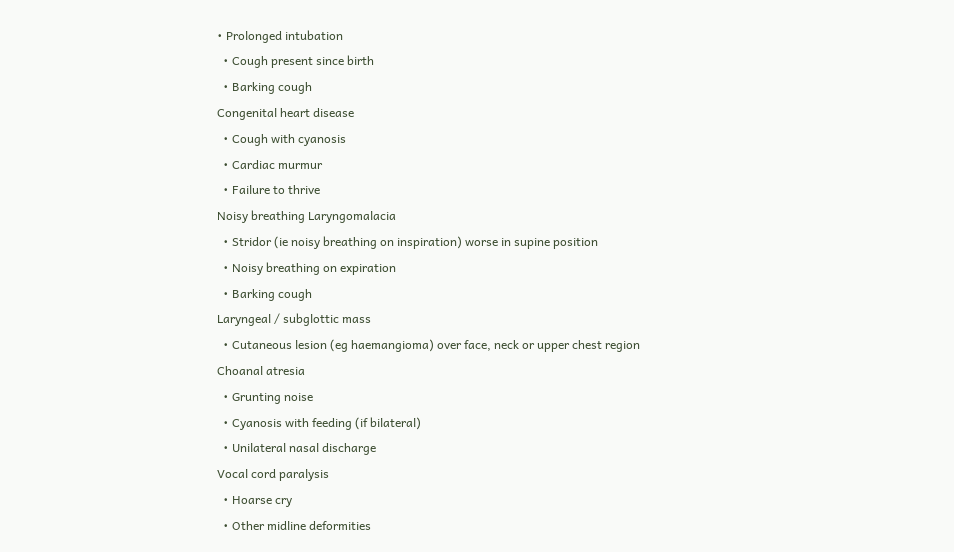• Prolonged intubation
  • Cough present since birth
  • Barking cough
Congenital heart disease
  • Cough with cyanosis
  • Cardiac murmur
  • Failure to thrive
Noisy breathing Laryngomalacia
  • Stridor (ie noisy breathing on inspiration) worse in supine position
  • Noisy breathing on expiration
  • Barking cough
Laryngeal / subglottic mass
  • Cutaneous lesion (eg haemangioma) over face, neck or upper chest region
Choanal atresia
  • Grunting noise
  • Cyanosis with feeding (if bilateral)
  • Unilateral nasal discharge
Vocal cord paralysis
  • Hoarse cry
  • Other midline deformities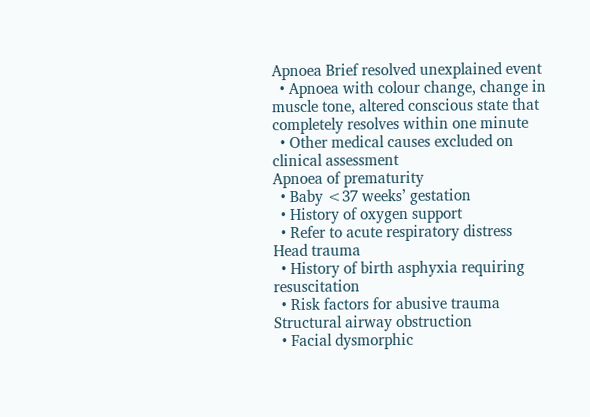Apnoea Brief resolved unexplained event
  • Apnoea with colour change, change in muscle tone, altered conscious state that completely resolves within one minute
  • Other medical causes excluded on clinical assessment
Apnoea of prematurity
  • Baby <37 weeks’ gestation
  • History of oxygen support
  • Refer to acute respiratory distress
Head trauma
  • History of birth asphyxia requiring resuscitation
  • Risk factors for abusive trauma
Structural airway obstruction
  • Facial dysmorphic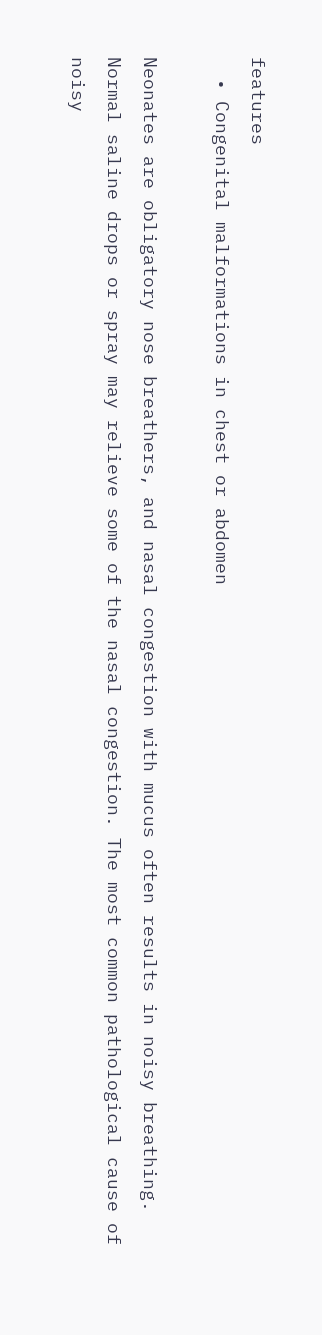features
  • Congenital malformations in chest or abdomen

Neonates are obligatory nose breathers, and nasal congestion with mucus often results in noisy breathing. Normal saline drops or spray may relieve some of the nasal congestion. The most common pathological cause of noisy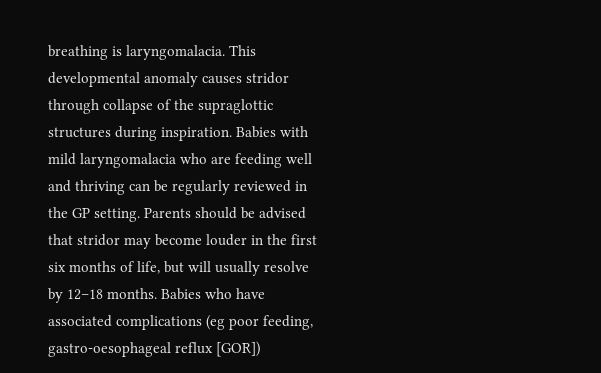breathing is laryngomalacia. This developmental anomaly causes stridor through collapse of the supraglottic structures during inspiration. Babies with mild laryngomalacia who are feeding well and thriving can be regularly reviewed in the GP setting. Parents should be advised that stridor may become louder in the first six months of life, but will usually resolve by 12–18 months. Babies who have associated complications (eg poor feeding, gastro-oesophageal reflux [GOR])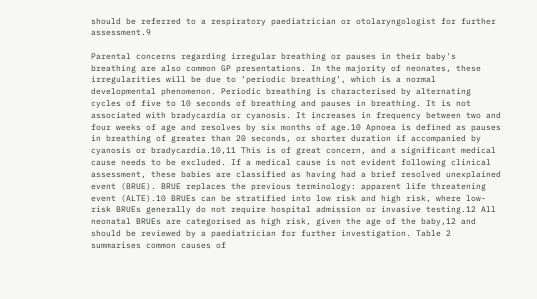should be referred to a respiratory paediatrician or otolaryngologist for further assessment.9

Parental concerns regarding irregular breathing or pauses in their baby's breathing are also common GP presentations. In the majority of neonates, these irregularities will be due to ‘periodic breathing’, which is a normal developmental phenomenon. Periodic breathing is characterised by alternating cycles of five to 10 seconds of breathing and pauses in breathing. It is not associated with bradycardia or cyanosis. It increases in frequency between two and four weeks of age and resolves by six months of age.10 Apnoea is defined as pauses in breathing of greater than 20 seconds, or shorter duration if accompanied by cyanosis or bradycardia.10,11 This is of great concern, and a significant medical cause needs to be excluded. If a medical cause is not evident following clinical assessment, these babies are classified as having had a brief resolved unexplained event (BRUE). BRUE replaces the previous terminology: apparent life threatening event (ALTE).10 BRUEs can be stratified into low risk and high risk, where low-risk BRUEs generally do not require hospital admission or invasive testing.12 All neonatal BRUEs are categorised as high risk, given the age of the baby,12 and should be reviewed by a paediatrician for further investigation. Table 2 summarises common causes of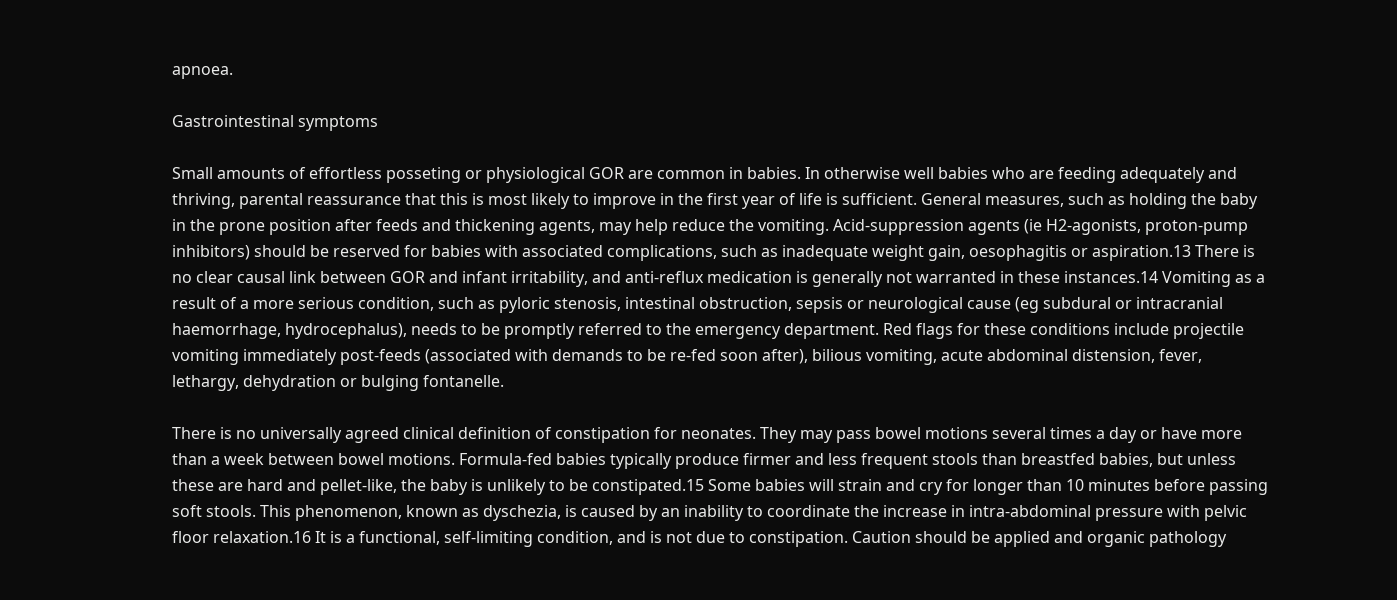apnoea.

Gastrointestinal symptoms

Small amounts of effortless posseting or physiological GOR are common in babies. In otherwise well babies who are feeding adequately and thriving, parental reassurance that this is most likely to improve in the first year of life is sufficient. General measures, such as holding the baby in the prone position after feeds and thickening agents, may help reduce the vomiting. Acid-suppression agents (ie H2-agonists, proton-pump inhibitors) should be reserved for babies with associated complications, such as inadequate weight gain, oesophagitis or aspiration.13 There is no clear causal link between GOR and infant irritability, and anti-reflux medication is generally not warranted in these instances.14 Vomiting as a result of a more serious condition, such as pyloric stenosis, intestinal obstruction, sepsis or neurological cause (eg subdural or intracranial haemorrhage, hydrocephalus), needs to be promptly referred to the emergency department. Red flags for these conditions include projectile vomiting immediately post-feeds (associated with demands to be re-fed soon after), bilious vomiting, acute abdominal distension, fever, lethargy, dehydration or bulging fontanelle.

There is no universally agreed clinical definition of constipation for neonates. They may pass bowel motions several times a day or have more than a week between bowel motions. Formula-fed babies typically produce firmer and less frequent stools than breastfed babies, but unless these are hard and pellet-like, the baby is unlikely to be constipated.15 Some babies will strain and cry for longer than 10 minutes before passing soft stools. This phenomenon, known as dyschezia, is caused by an inability to coordinate the increase in intra-abdominal pressure with pelvic floor relaxation.16 It is a functional, self-limiting condition, and is not due to constipation. Caution should be applied and organic pathology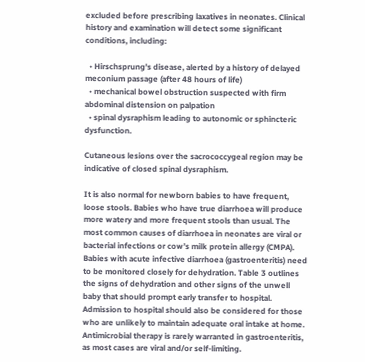excluded before prescribing laxatives in neonates. Clinical history and examination will detect some significant conditions, including:

  • Hirschsprung's disease, alerted by a history of delayed meconium passage (after 48 hours of life)
  • mechanical bowel obstruction suspected with firm abdominal distension on palpation
  • spinal dysraphism leading to autonomic or sphincteric dysfunction.

Cutaneous lesions over the sacrococcygeal region may be indicative of closed spinal dysraphism.

It is also normal for newborn babies to have frequent, loose stools. Babies who have true diarrhoea will produce more watery and more frequent stools than usual. The most common causes of diarrhoea in neonates are viral or bacterial infections or cow’s milk protein allergy (CMPA). Babies with acute infective diarrhoea (gastroenteritis) need to be monitored closely for dehydration. Table 3 outlines the signs of dehydration and other signs of the unwell baby that should prompt early transfer to hospital. Admission to hospital should also be considered for those who are unlikely to maintain adequate oral intake at home. Antimicrobial therapy is rarely warranted in gastroenteritis, as most cases are viral and/or self-limiting.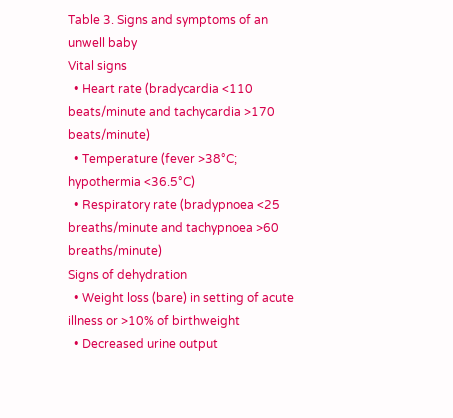Table 3. Signs and symptoms of an unwell baby
Vital signs
  • Heart rate (bradycardia <110 beats/minute and tachycardia >170 beats/minute)
  • Temperature (fever >38°C; hypothermia <36.5°C)
  • Respiratory rate (bradypnoea <25 breaths/minute and tachypnoea >60 breaths/minute)
Signs of dehydration
  • Weight loss (bare) in setting of acute illness or >10% of birthweight
  • Decreased urine output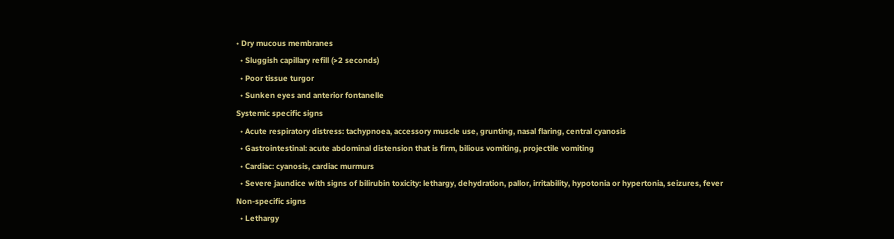• Dry mucous membranes
  • Sluggish capillary refill (>2 seconds)
  • Poor tissue turgor
  • Sunken eyes and anterior fontanelle
Systemic specific signs
  • Acute respiratory distress: tachypnoea, accessory muscle use, grunting, nasal flaring, central cyanosis
  • Gastrointestinal: acute abdominal distension that is firm, bilious vomiting, projectile vomiting
  • Cardiac: cyanosis, cardiac murmurs
  • Severe jaundice with signs of bilirubin toxicity: lethargy, dehydration, pallor, irritability, hypotonia or hypertonia, seizures, fever
Non-specific signs
  • Lethargy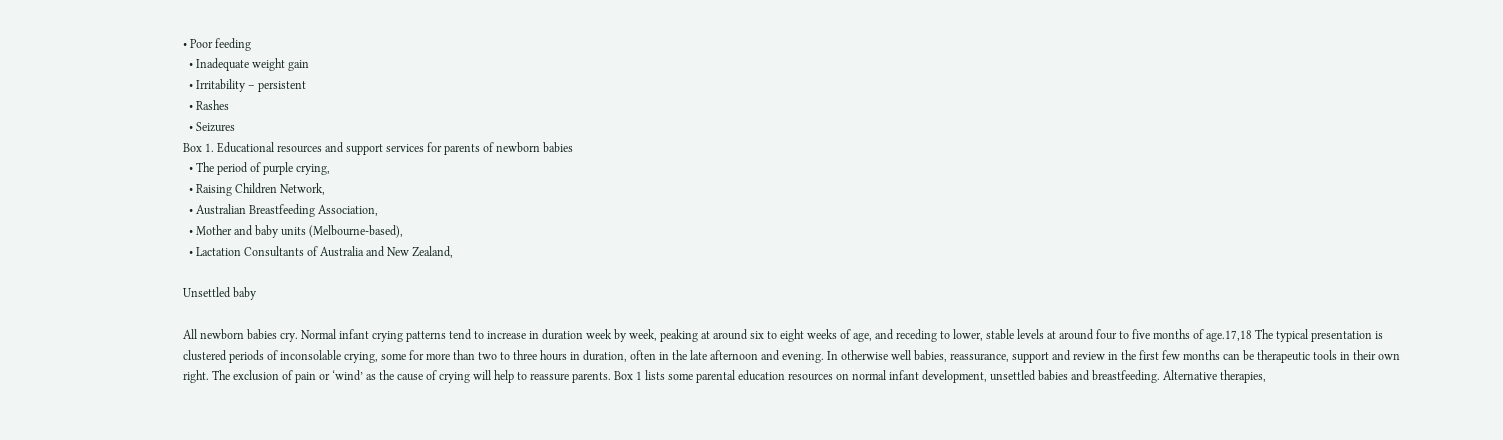• Poor feeding
  • Inadequate weight gain
  • Irritability – persistent
  • Rashes
  • Seizures
Box 1. Educational resources and support services for parents of newborn babies
  • The period of purple crying,
  • Raising Children Network,
  • Australian Breastfeeding Association,
  • Mother and baby units (Melbourne-based),
  • Lactation Consultants of Australia and New Zealand,

Unsettled baby

All newborn babies cry. Normal infant crying patterns tend to increase in duration week by week, peaking at around six to eight weeks of age, and receding to lower, stable levels at around four to five months of age.17,18 The typical presentation is clustered periods of inconsolable crying, some for more than two to three hours in duration, often in the late afternoon and evening. In otherwise well babies, reassurance, support and review in the first few months can be therapeutic tools in their own right. The exclusion of pain or ‘wind’ as the cause of crying will help to reassure parents. Box 1 lists some parental education resources on normal infant development, unsettled babies and breastfeeding. Alternative therapies,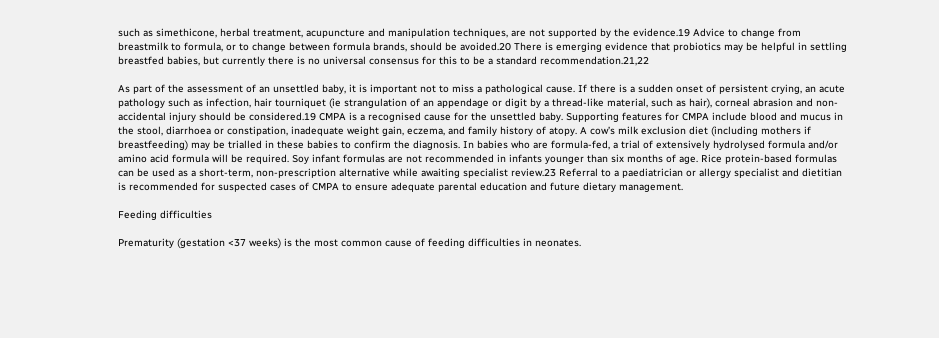such as simethicone, herbal treatment, acupuncture and manipulation techniques, are not supported by the evidence.19 Advice to change from breastmilk to formula, or to change between formula brands, should be avoided.20 There is emerging evidence that probiotics may be helpful in settling breastfed babies, but currently there is no universal consensus for this to be a standard recommendation.21,22

As part of the assessment of an unsettled baby, it is important not to miss a pathological cause. If there is a sudden onset of persistent crying, an acute pathology such as infection, hair tourniquet (ie strangulation of an appendage or digit by a thread-like material, such as hair), corneal abrasion and non-accidental injury should be considered.19 CMPA is a recognised cause for the unsettled baby. Supporting features for CMPA include blood and mucus in the stool, diarrhoea or constipation, inadequate weight gain, eczema, and family history of atopy. A cow’s milk exclusion diet (including mothers if breastfeeding) may be trialled in these babies to confirm the diagnosis. In babies who are formula-fed, a trial of extensively hydrolysed formula and/or amino acid formula will be required. Soy infant formulas are not recommended in infants younger than six months of age. Rice protein-based formulas can be used as a short-term, non-prescription alternative while awaiting specialist review.23 Referral to a paediatrician or allergy specialist and dietitian is recommended for suspected cases of CMPA to ensure adequate parental education and future dietary management.

Feeding difficulties

Prematurity (gestation <37 weeks) is the most common cause of feeding difficulties in neonates.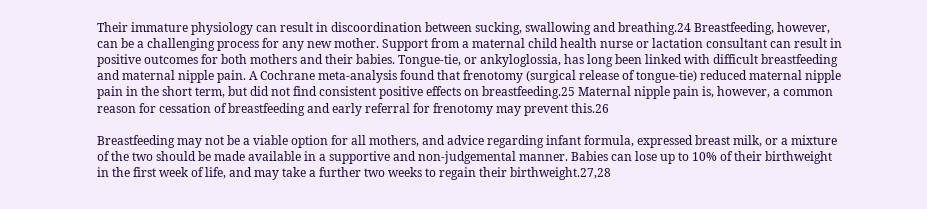Their immature physiology can result in discoordination between sucking, swallowing and breathing.24 Breastfeeding, however, can be a challenging process for any new mother. Support from a maternal child health nurse or lactation consultant can result in positive outcomes for both mothers and their babies. Tongue-tie, or ankyloglossia, has long been linked with difficult breastfeeding and maternal nipple pain. A Cochrane meta-analysis found that frenotomy (surgical release of tongue-tie) reduced maternal nipple pain in the short term, but did not find consistent positive effects on breastfeeding.25 Maternal nipple pain is, however, a common reason for cessation of breastfeeding and early referral for frenotomy may prevent this.26

Breastfeeding may not be a viable option for all mothers, and advice regarding infant formula, expressed breast milk, or a mixture of the two should be made available in a supportive and non-judgemental manner. Babies can lose up to 10% of their birthweight in the first week of life, and may take a further two weeks to regain their birthweight.27,28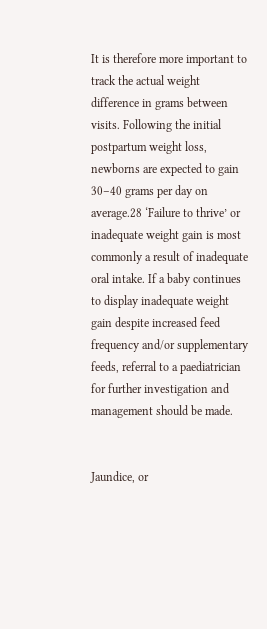It is therefore more important to track the actual weight difference in grams between visits. Following the initial postpartum weight loss, newborns are expected to gain 30–40 grams per day on average.28 ‘Failure to thrive’ or inadequate weight gain is most commonly a result of inadequate oral intake. If a baby continues to display inadequate weight gain despite increased feed frequency and/or supplementary feeds, referral to a paediatrician for further investigation and management should be made.


Jaundice, or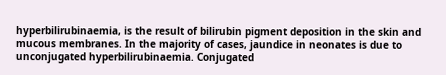hyperbilirubinaemia, is the result of bilirubin pigment deposition in the skin and mucous membranes. In the majority of cases, jaundice in neonates is due to unconjugated hyperbilirubinaemia. Conjugated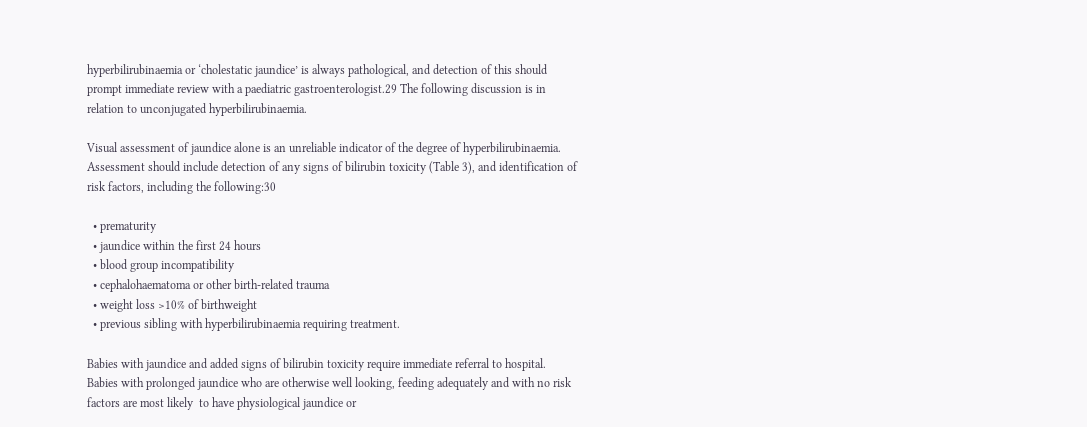hyperbilirubinaemia or ‘cholestatic jaundice’ is always pathological, and detection of this should prompt immediate review with a paediatric gastroenterologist.29 The following discussion is in relation to unconjugated hyperbilirubinaemia.

Visual assessment of jaundice alone is an unreliable indicator of the degree of hyperbilirubinaemia. Assessment should include detection of any signs of bilirubin toxicity (Table 3), and identification of risk factors, including the following:30

  • prematurity
  • jaundice within the first 24 hours
  • blood group incompatibility
  • cephalohaematoma or other birth-related trauma
  • weight loss >10% of birthweight
  • previous sibling with hyperbilirubinaemia requiring treatment.

Babies with jaundice and added signs of bilirubin toxicity require immediate referral to hospital. Babies with prolonged jaundice who are otherwise well looking, feeding adequately and with no risk factors are most likely  to have physiological jaundice or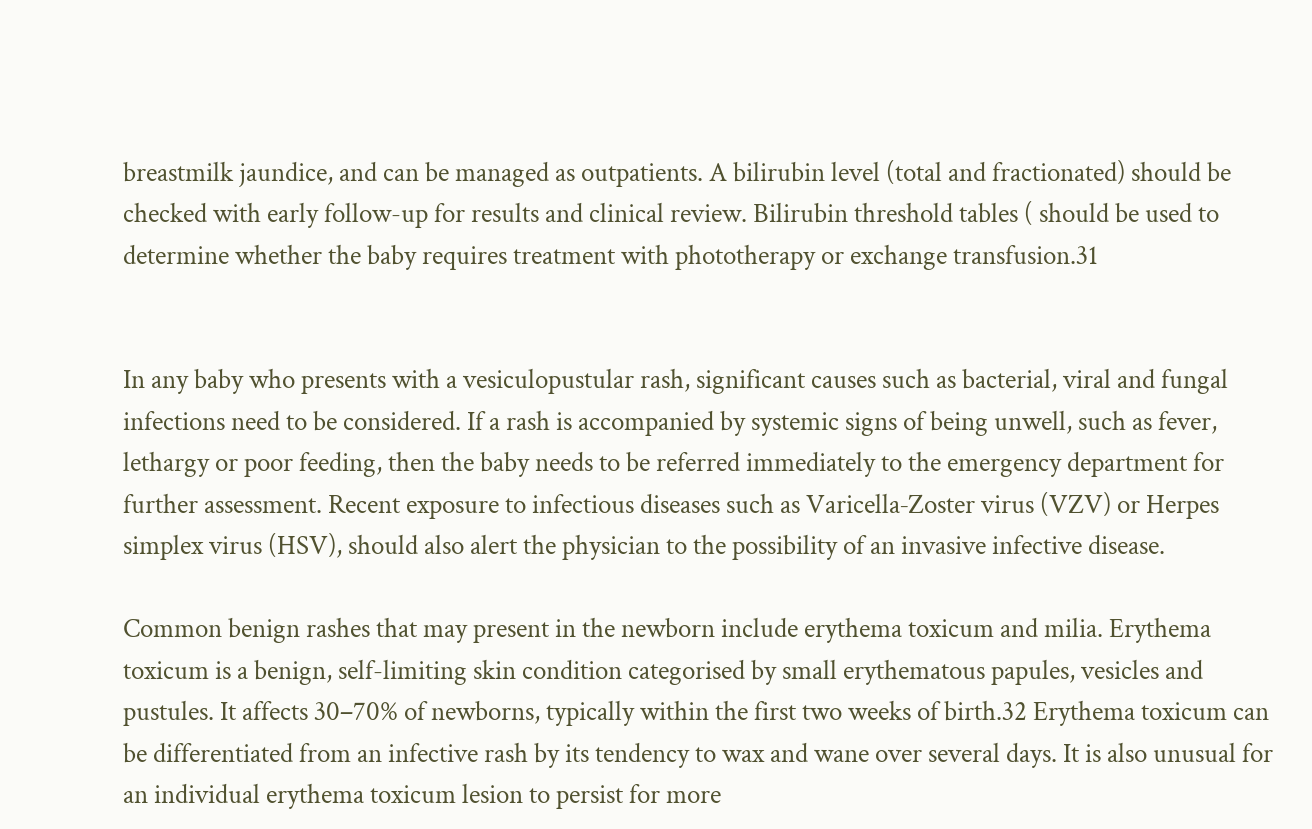breastmilk jaundice, and can be managed as outpatients. A bilirubin level (total and fractionated) should be checked with early follow-up for results and clinical review. Bilirubin threshold tables ( should be used to determine whether the baby requires treatment with phototherapy or exchange transfusion.31


In any baby who presents with a vesiculopustular rash, significant causes such as bacterial, viral and fungal infections need to be considered. If a rash is accompanied by systemic signs of being unwell, such as fever, lethargy or poor feeding, then the baby needs to be referred immediately to the emergency department for further assessment. Recent exposure to infectious diseases such as Varicella‑Zoster virus (VZV) or Herpes simplex virus (HSV), should also alert the physician to the possibility of an invasive infective disease.

Common benign rashes that may present in the newborn include erythema toxicum and milia. Erythema toxicum is a benign, self-limiting skin condition categorised by small erythematous papules, vesicles and pustules. It affects 30–70% of newborns, typically within the first two weeks of birth.32 Erythema toxicum can be differentiated from an infective rash by its tendency to wax and wane over several days. It is also unusual for an individual erythema toxicum lesion to persist for more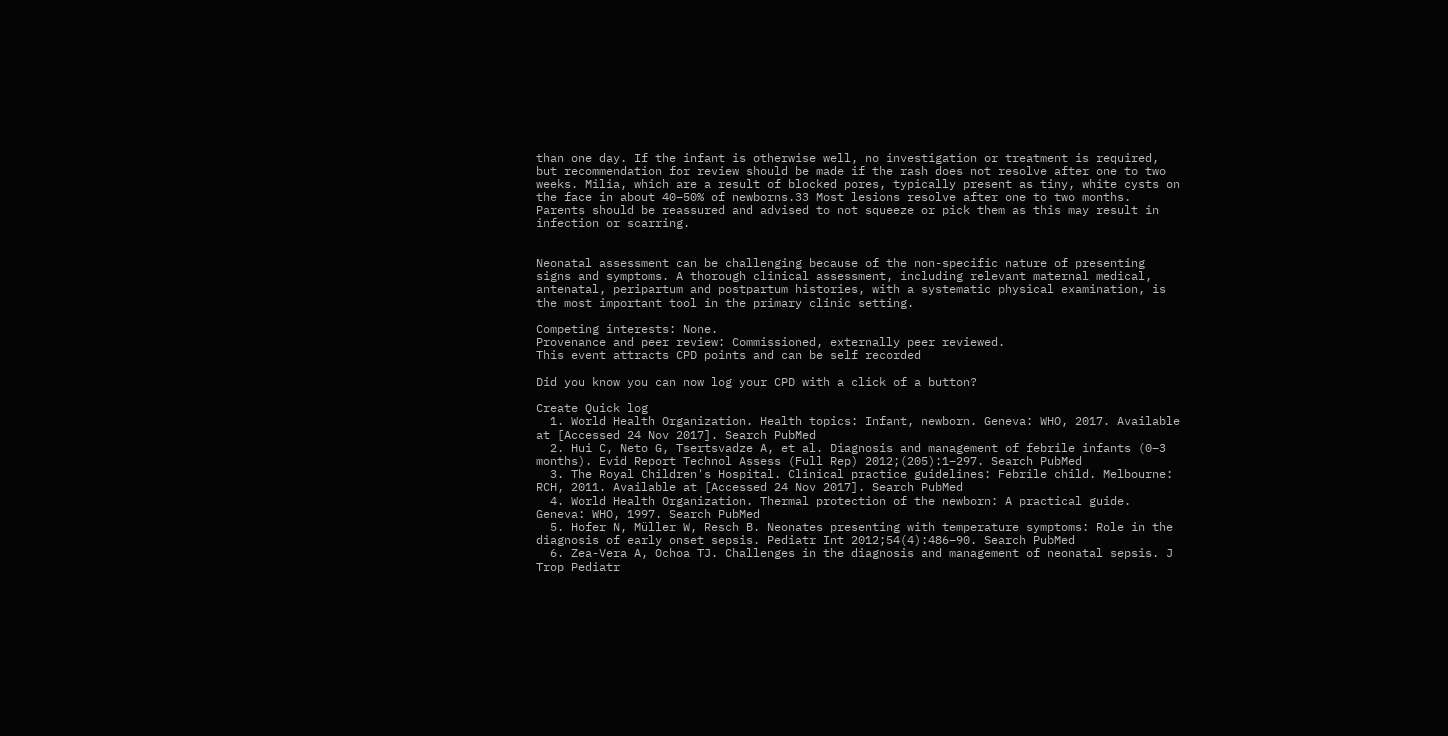than one day. If the infant is otherwise well, no investigation or treatment is required, but recommendation for review should be made if the rash does not resolve after one to two weeks. Milia, which are a result of blocked pores, typically present as tiny, white cysts on the face in about 40–50% of newborns.33 Most lesions resolve after one to two months. Parents should be reassured and advised to not squeeze or pick them as this may result in infection or scarring.


Neonatal assessment can be challenging because of the non-specific nature of presenting signs and symptoms. A thorough clinical assessment, including relevant maternal medical, antenatal, peripartum and postpartum histories, with a systematic physical examination, is the most important tool in the primary clinic setting.

Competing interests: None.
Provenance and peer review: Commissioned, externally peer reviewed.
This event attracts CPD points and can be self recorded

Did you know you can now log your CPD with a click of a button?

Create Quick log
  1. World Health Organization. Health topics: Infant, newborn. Geneva: WHO, 2017. Available at [Accessed 24 Nov 2017]. Search PubMed
  2. Hui C, Neto G, Tsertsvadze A, et al. Diagnosis and management of febrile infants (0–3 months). Evid Report Technol Assess (Full Rep) 2012;(205):1–297. Search PubMed
  3. The Royal Children's Hospital. Clinical practice guidelines: Febrile child. Melbourne: RCH, 2011. Available at [Accessed 24 Nov 2017]. Search PubMed
  4. World Health Organization. Thermal protection of the newborn: A practical guide. Geneva: WHO, 1997. Search PubMed
  5. Hofer N, Müller W, Resch B. Neonates presenting with temperature symptoms: Role in the diagnosis of early onset sepsis. Pediatr Int 2012;54(4):486–90. Search PubMed
  6. Zea-Vera A, Ochoa TJ. Challenges in the diagnosis and management of neonatal sepsis. J Trop Pediatr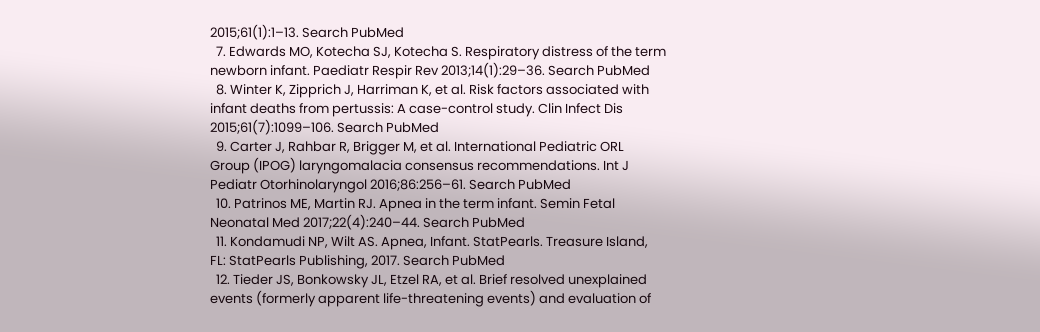2015;61(1):1–13. Search PubMed
  7. Edwards MO, Kotecha SJ, Kotecha S. Respiratory distress of the term newborn infant. Paediatr Respir Rev 2013;14(1):29–36. Search PubMed
  8. Winter K, Zipprich J, Harriman K, et al. Risk factors associated with infant deaths from pertussis: A case-control study. Clin Infect Dis 2015;61(7):1099–106. Search PubMed
  9. Carter J, Rahbar R, Brigger M, et al. International Pediatric ORL Group (IPOG) laryngomalacia consensus recommendations. Int J Pediatr Otorhinolaryngol 2016;86:256–61. Search PubMed
  10. Patrinos ME, Martin RJ. Apnea in the term infant. Semin Fetal Neonatal Med 2017;22(4):240–44. Search PubMed
  11. Kondamudi NP, Wilt AS. Apnea, Infant. StatPearls. Treasure Island, FL: StatPearls Publishing, 2017. Search PubMed
  12. Tieder JS, Bonkowsky JL, Etzel RA, et al. Brief resolved unexplained events (formerly apparent life-threatening events) and evaluation of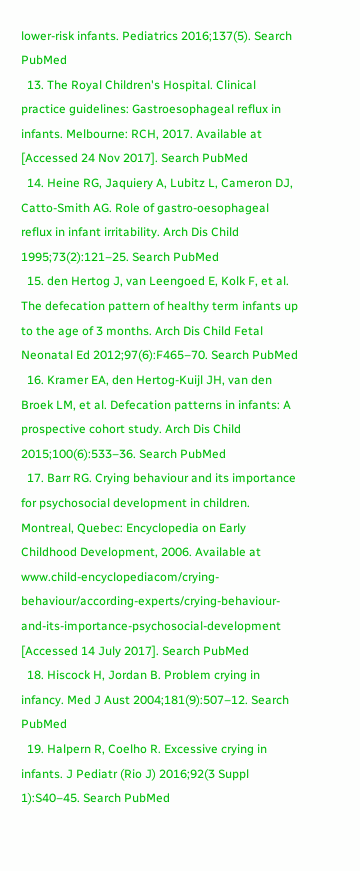lower-risk infants. Pediatrics 2016;137(5). Search PubMed
  13. The Royal Children's Hospital. Clinical practice guidelines: Gastroesophageal reflux in infants. Melbourne: RCH, 2017. Available at [Accessed 24 Nov 2017]. Search PubMed
  14. Heine RG, Jaquiery A, Lubitz L, Cameron DJ, Catto-Smith AG. Role of gastro-oesophageal reflux in infant irritability. Arch Dis Child 1995;73(2):121–25. Search PubMed
  15. den Hertog J, van Leengoed E, Kolk F, et al. The defecation pattern of healthy term infants up to the age of 3 months. Arch Dis Child Fetal Neonatal Ed 2012;97(6):F465–70. Search PubMed
  16. Kramer EA, den Hertog-Kuijl JH, van den Broek LM, et al. Defecation patterns in infants: A prospective cohort study. Arch Dis Child 2015;100(6):533–36. Search PubMed
  17. Barr RG. Crying behaviour and its importance for psychosocial development in children. Montreal, Quebec: Encyclopedia on Early Childhood Development, 2006. Available at www.child-encyclopediacom/crying-behaviour/according-experts/crying-behaviour-and-its-importance-psychosocial-development [Accessed 14 July 2017]. Search PubMed
  18. Hiscock H, Jordan B. Problem crying in infancy. Med J Aust 2004;181(9):507–12. Search PubMed
  19. Halpern R, Coelho R. Excessive crying in infants. J Pediatr (Rio J) 2016;92(3 Suppl 1):S40–45. Search PubMed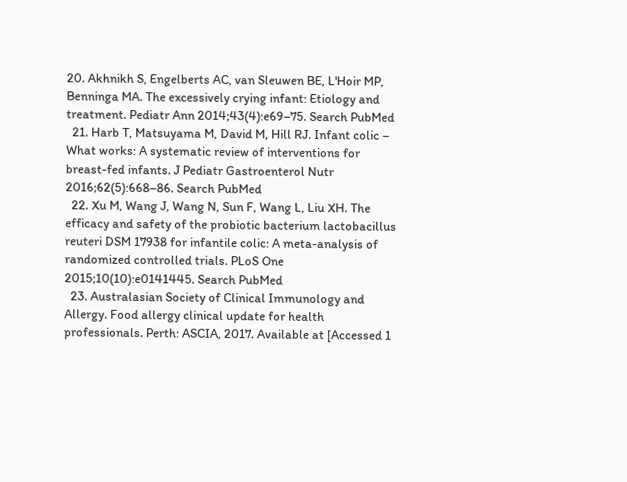20. Akhnikh S, Engelberts AC, van Sleuwen BE, L'Hoir MP, Benninga MA. The excessively crying infant: Etiology and treatment. Pediatr Ann 2014;43(4):e69–75. Search PubMed
  21. Harb T, Matsuyama M, David M, Hill RJ. Infant colic – What works: A systematic review of interventions for breast-fed infants. J Pediatr Gastroenterol Nutr 2016;62(5):668–86. Search PubMed
  22. Xu M, Wang J, Wang N, Sun F, Wang L, Liu XH. The efficacy and safety of the probiotic bacterium lactobacillus reuteri DSM 17938 for infantile colic: A meta-analysis of randomized controlled trials. PLoS One 2015;10(10):e0141445. Search PubMed
  23. Australasian Society of Clinical Immunology and Allergy. Food allergy clinical update for health professionals. Perth: ASCIA, 2017. Available at [Accessed 1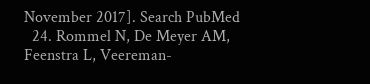November 2017]. Search PubMed
  24. Rommel N, De Meyer AM, Feenstra L, Veereman-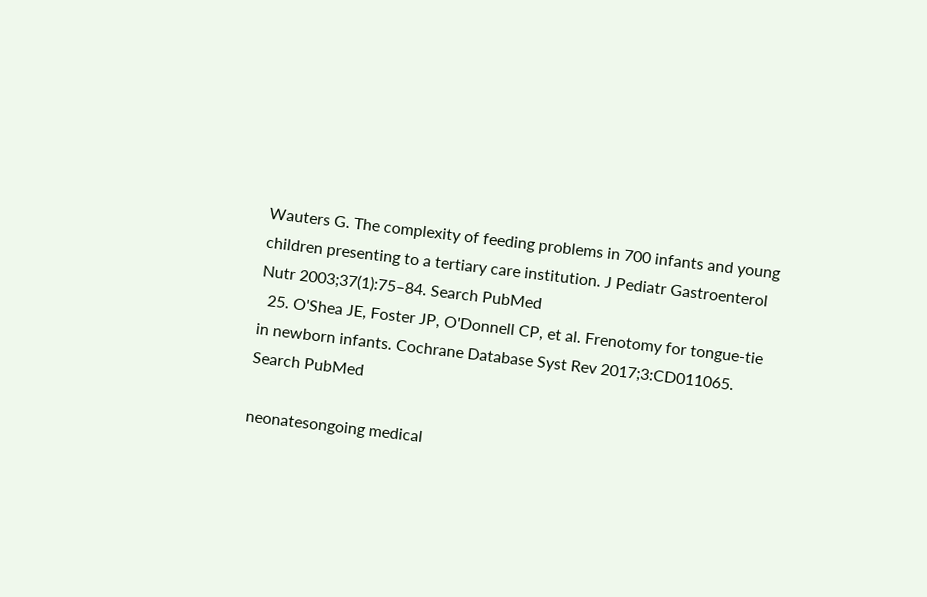Wauters G. The complexity of feeding problems in 700 infants and young children presenting to a tertiary care institution. J Pediatr Gastroenterol Nutr 2003;37(1):75–84. Search PubMed
  25. O'Shea JE, Foster JP, O'Donnell CP, et al. Frenotomy for tongue-tie in newborn infants. Cochrane Database Syst Rev 2017;3:CD011065. Search PubMed

neonatesongoing medical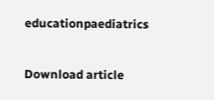educationpaediatrics

Download article